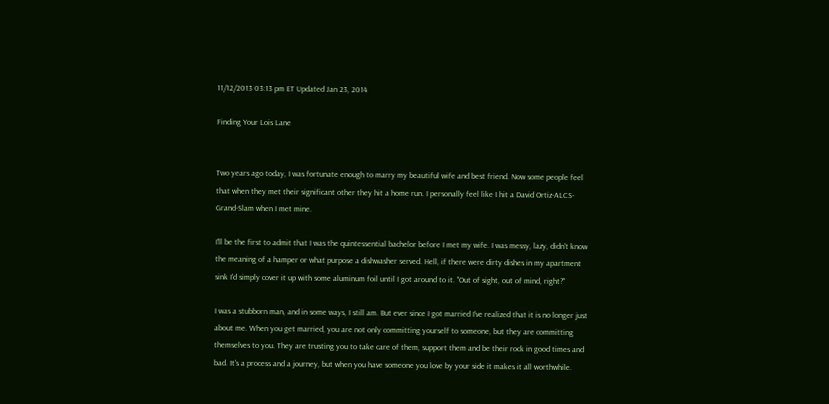11/12/2013 03:13 pm ET Updated Jan 23, 2014

Finding Your Lois Lane


Two years ago today, I was fortunate enough to marry my beautiful wife and best friend. Now some people feel that when they met their significant other they hit a home run. I personally feel like I hit a David Ortiz-ALCS-Grand-Slam when I met mine.

I'll be the first to admit that I was the quintessential bachelor before I met my wife. I was messy, lazy, didn't know the meaning of a hamper or what purpose a dishwasher served. Hell, if there were dirty dishes in my apartment sink I'd simply cover it up with some aluminum foil until I got around to it. "Out of sight, out of mind, right?"

I was a stubborn man, and in some ways, I still am. But ever since I got married I've realized that it is no longer just about me. When you get married, you are not only committing yourself to someone, but they are committing themselves to you. They are trusting you to take care of them, support them and be their rock in good times and bad. It's a process and a journey, but when you have someone you love by your side it makes it all worthwhile.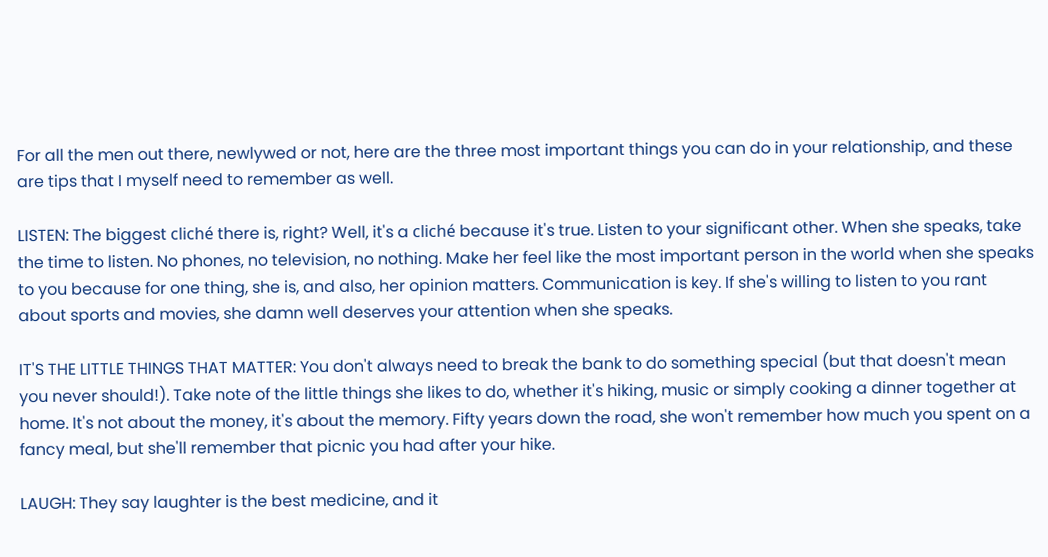For all the men out there, newlywed or not, here are the three most important things you can do in your relationship, and these are tips that I myself need to remember as well.

LISTEN: The biggest cliché there is, right? Well, it's a cliché because it's true. Listen to your significant other. When she speaks, take the time to listen. No phones, no television, no nothing. Make her feel like the most important person in the world when she speaks to you because for one thing, she is, and also, her opinion matters. Communication is key. If she's willing to listen to you rant about sports and movies, she damn well deserves your attention when she speaks.

IT'S THE LITTLE THINGS THAT MATTER: You don't always need to break the bank to do something special (but that doesn't mean you never should!). Take note of the little things she likes to do, whether it's hiking, music or simply cooking a dinner together at home. It's not about the money, it's about the memory. Fifty years down the road, she won't remember how much you spent on a fancy meal, but she'll remember that picnic you had after your hike.

LAUGH: They say laughter is the best medicine, and it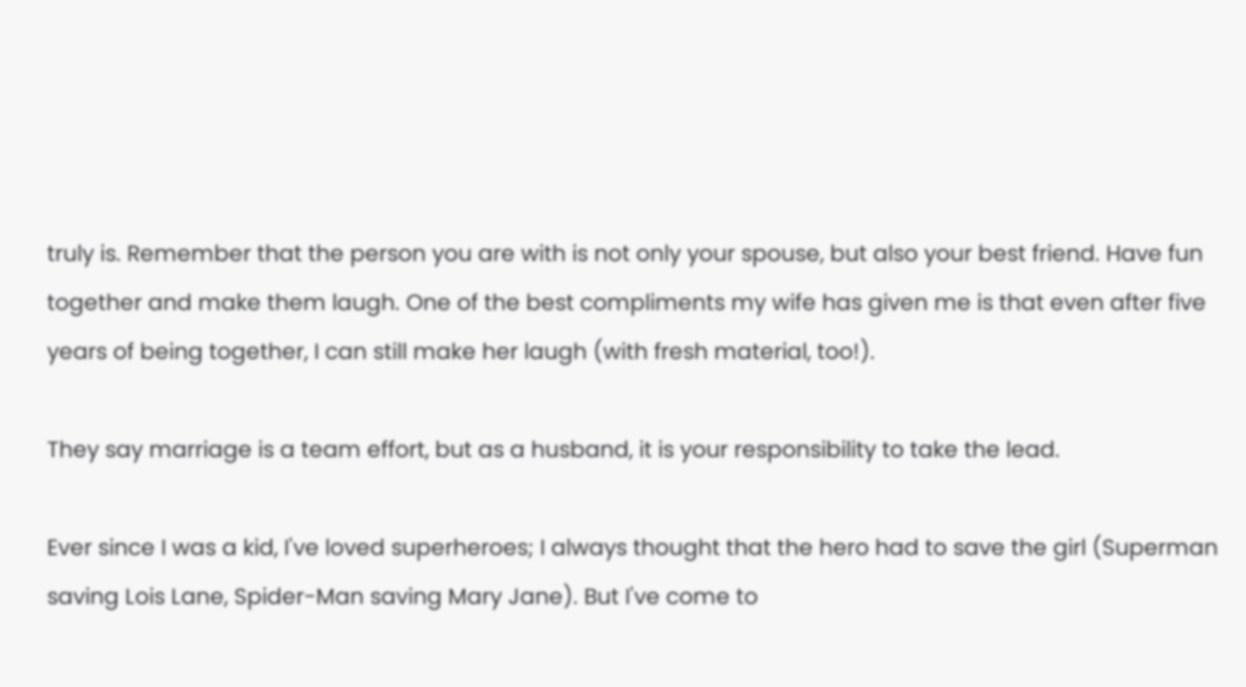truly is. Remember that the person you are with is not only your spouse, but also your best friend. Have fun together and make them laugh. One of the best compliments my wife has given me is that even after five years of being together, I can still make her laugh (with fresh material, too!).

They say marriage is a team effort, but as a husband, it is your responsibility to take the lead.

Ever since I was a kid, I've loved superheroes; I always thought that the hero had to save the girl (Superman saving Lois Lane, Spider-Man saving Mary Jane). But I've come to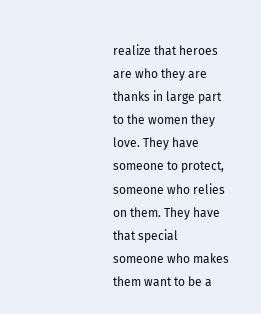realize that heroes are who they are thanks in large part to the women they love. They have someone to protect, someone who relies on them. They have that special someone who makes them want to be a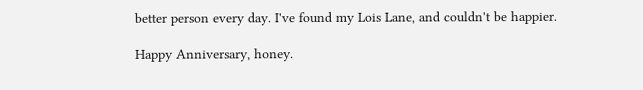better person every day. I've found my Lois Lane, and couldn't be happier.

Happy Anniversary, honey.